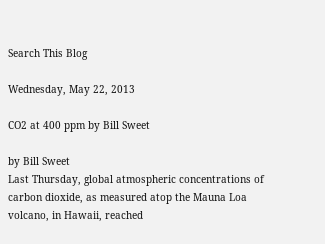Search This Blog

Wednesday, May 22, 2013

CO2 at 400 ppm by Bill Sweet

by Bill Sweet
Last Thursday, global atmospheric concentrations of carbon dioxide, as measured atop the Mauna Loa volcano, in Hawaii, reached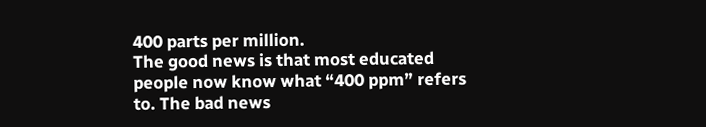400 parts per million.
The good news is that most educated people now know what “400 ppm” refers to. The bad news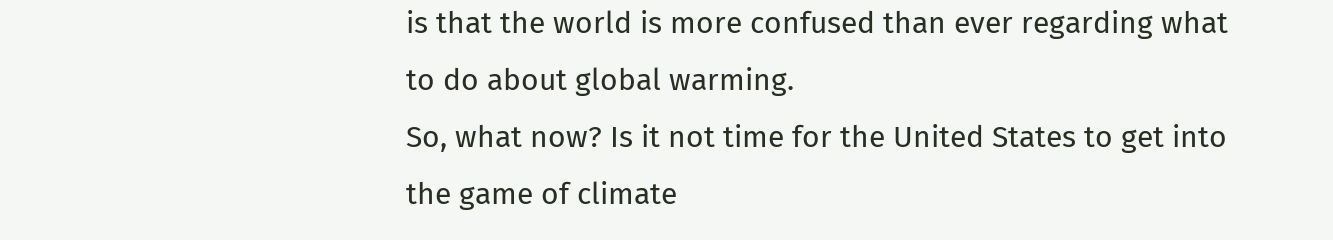is that the world is more confused than ever regarding what to do about global warming.
So, what now? Is it not time for the United States to get into the game of climate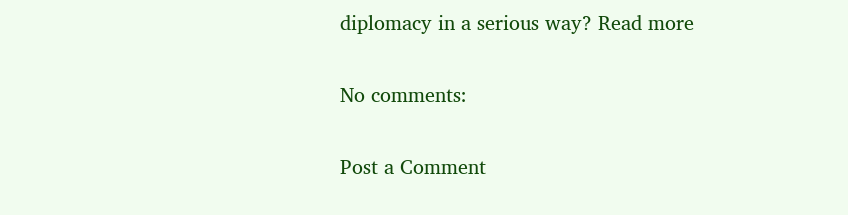diplomacy in a serious way? Read more

No comments:

Post a Comment